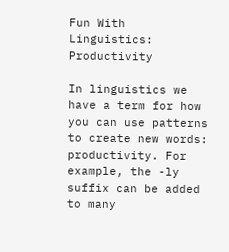Fun With Linguistics: Productivity

In linguistics we have a term for how you can use patterns to create new words: productivity. For example, the -ly suffix can be added to many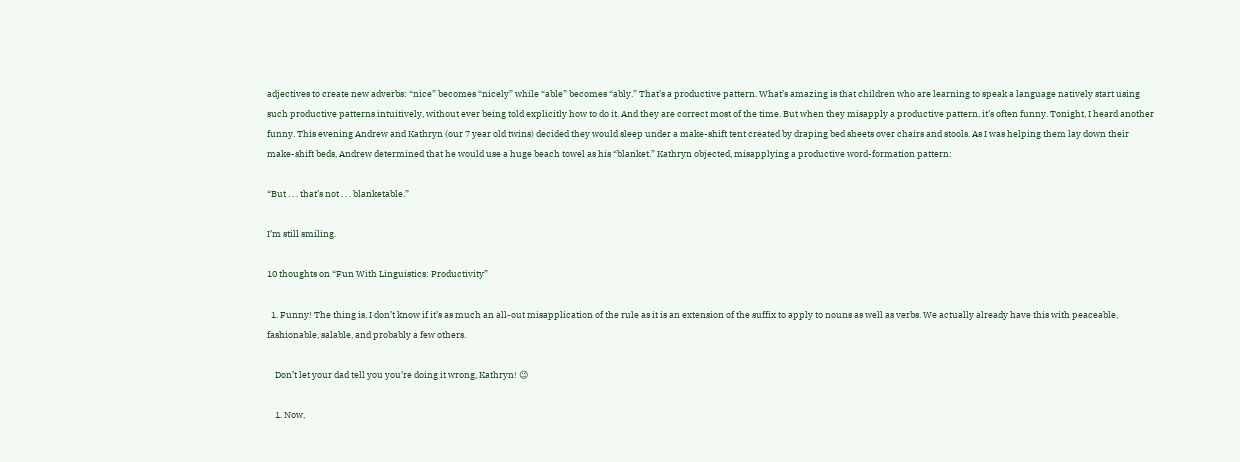adjectives to create new adverbs: “nice” becomes “nicely” while “able” becomes “ably.” That’s a productive pattern. What’s amazing is that children who are learning to speak a language natively start using such productive patterns intuitively, without ever being told explicitly how to do it. And they are correct most of the time. But when they misapply a productive pattern, it’s often funny. Tonight, I heard another funny. This evening Andrew and Kathryn (our 7 year old twins) decided they would sleep under a make-shift tent created by draping bed sheets over chairs and stools. As I was helping them lay down their make-shift beds, Andrew determined that he would use a huge beach towel as his “blanket.” Kathryn objected, misapplying a productive word-formation pattern:

“But . . . that’s not . . . blanketable.”

I’m still smiling.

10 thoughts on “Fun With Linguistics: Productivity”

  1. Funny! The thing is, I don’t know if it’s as much an all-out misapplication of the rule as it is an extension of the suffix to apply to nouns as well as verbs. We actually already have this with peaceable, fashionable, salable, and probably a few others.

    Don’t let your dad tell you you’re doing it wrong, Kathryn! 😉

    1. Now,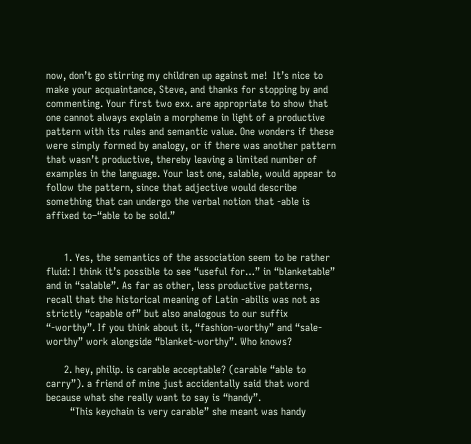now, don’t go stirring my children up against me!  It’s nice to make your acquaintance, Steve, and thanks for stopping by and commenting. Your first two exx. are appropriate to show that one cannot always explain a morpheme in light of a productive pattern with its rules and semantic value. One wonders if these were simply formed by analogy, or if there was another pattern that wasn’t productive, thereby leaving a limited number of examples in the language. Your last one, salable, would appear to follow the pattern, since that adjective would describe something that can undergo the verbal notion that -able is affixed to–“able to be sold.”


      1. Yes, the semantics of the association seem to be rather fluid: I think it’s possible to see “useful for…” in “blanketable” and in “salable”. As far as other, less productive patterns, recall that the historical meaning of Latin -abilis was not as strictly “capable of” but also analogous to our suffix “-worthy”. If you think about it, “fashion-worthy” and “sale-worthy” work alongside “blanket-worthy”. Who knows?

      2. hey, philip. is carable acceptable? (carable “able to carry”). a friend of mine just accidentally said that word because what she really want to say is “handy”.
        “This keychain is very carable” she meant was handy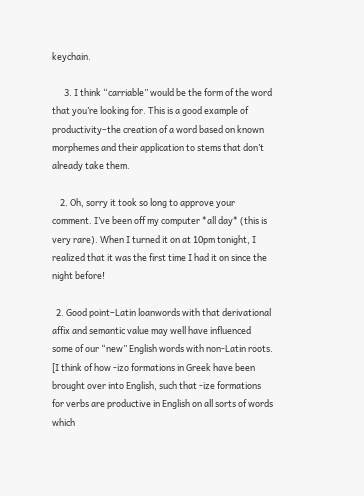keychain.

      3. I think “carriable” would be the form of the word that you’re looking for. This is a good example of productivity–the creation of a word based on known morphemes and their application to stems that don’t already take them.

    2. Oh, sorry it took so long to approve your comment. I’ve been off my computer *all day* (this is very rare). When I turned it on at 10pm tonight, I realized that it was the first time I had it on since the night before!

  2. Good point–Latin loanwords with that derivational affix and semantic value may well have influenced some of our “new” English words with non-Latin roots. [I think of how -izo formations in Greek have been brought over into English, such that -ize formations for verbs are productive in English on all sorts of words which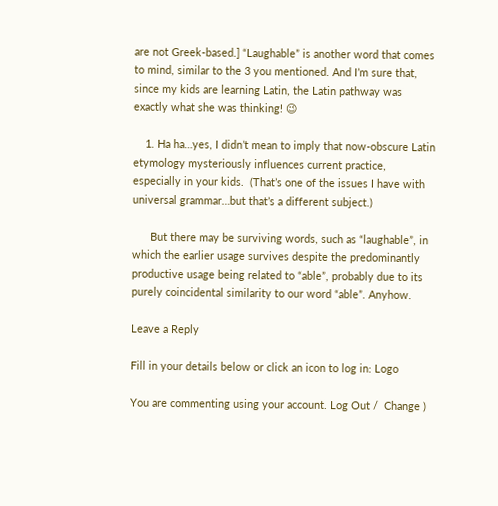are not Greek-based.] “Laughable” is another word that comes to mind, similar to the 3 you mentioned. And I’m sure that, since my kids are learning Latin, the Latin pathway was exactly what she was thinking! 😉

    1. Ha ha…yes, I didn’t mean to imply that now-obscure Latin etymology mysteriously influences current practice, especially in your kids.  (That’s one of the issues I have with universal grammar…but that’s a different subject.)

      But there may be surviving words, such as “laughable”, in which the earlier usage survives despite the predominantly productive usage being related to “able”, probably due to its purely coincidental similarity to our word “able”. Anyhow.

Leave a Reply

Fill in your details below or click an icon to log in: Logo

You are commenting using your account. Log Out /  Change )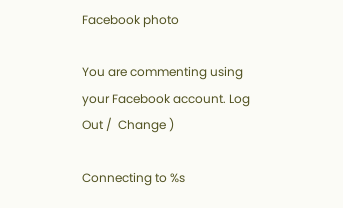Facebook photo

You are commenting using your Facebook account. Log Out /  Change )

Connecting to %s